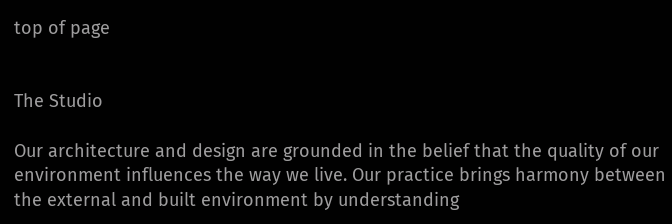top of page


The Studio

Our architecture and design are grounded in the belief that the quality of our environment influences the way we live. Our practice brings harmony between the external and built environment by understanding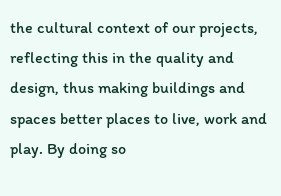the cultural context of our projects, reflecting this in the quality and design, thus making buildings and spaces better places to live, work and play. By doing so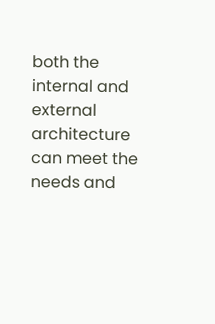both the internal and external architecture can meet the needs and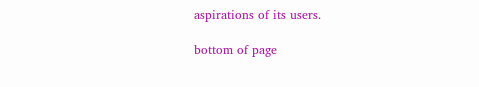aspirations of its users.

bottom of page